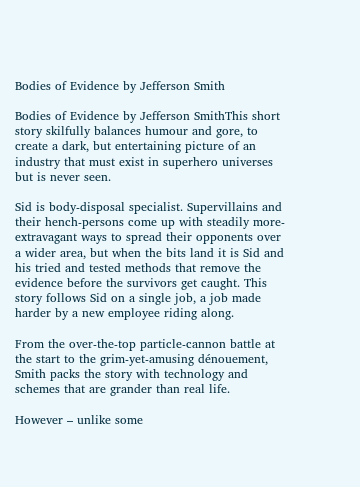Bodies of Evidence by Jefferson Smith

Bodies of Evidence by Jefferson SmithThis short story skilfully balances humour and gore, to create a dark, but entertaining picture of an industry that must exist in superhero universes but is never seen.

Sid is body-disposal specialist. Supervillains and their hench-persons come up with steadily more-extravagant ways to spread their opponents over a wider area, but when the bits land it is Sid and his tried and tested methods that remove the evidence before the survivors get caught. This story follows Sid on a single job, a job made harder by a new employee riding along.

From the over-the-top particle-cannon battle at the start to the grim-yet-amusing dénouement, Smith packs the story with technology and schemes that are grander than real life.

However – unlike some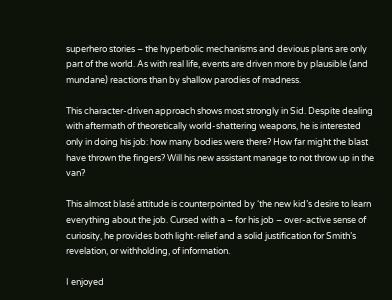superhero stories – the hyperbolic mechanisms and devious plans are only part of the world. As with real life, events are driven more by plausible (and mundane) reactions than by shallow parodies of madness.

This character-driven approach shows most strongly in Sid. Despite dealing with aftermath of theoretically world-shattering weapons, he is interested only in doing his job: how many bodies were there? How far might the blast have thrown the fingers? Will his new assistant manage to not throw up in the van?

This almost blasé attitude is counterpointed by ‘the new kid’s desire to learn everything about the job. Cursed with a – for his job – over-active sense of curiosity, he provides both light-relief and a solid justification for Smith’s revelation, or withholding, of information.

I enjoyed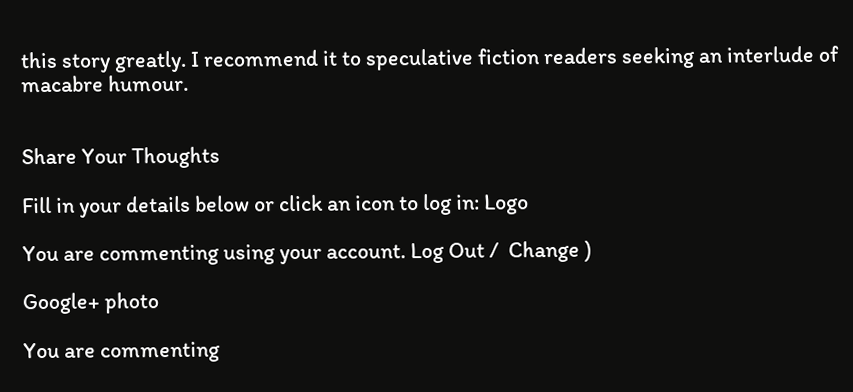this story greatly. I recommend it to speculative fiction readers seeking an interlude of macabre humour.


Share Your Thoughts

Fill in your details below or click an icon to log in: Logo

You are commenting using your account. Log Out /  Change )

Google+ photo

You are commenting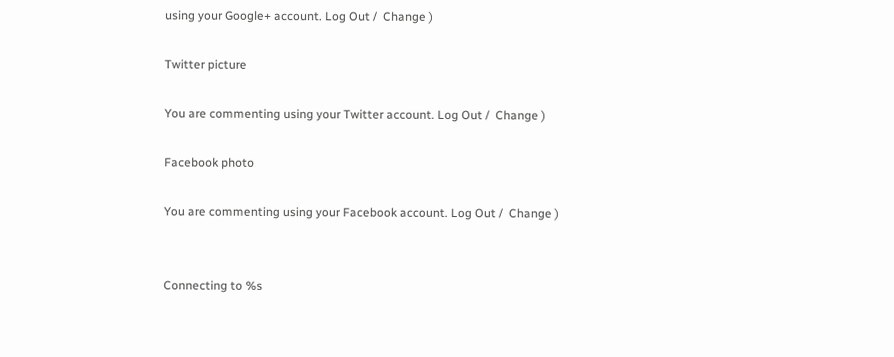using your Google+ account. Log Out /  Change )

Twitter picture

You are commenting using your Twitter account. Log Out /  Change )

Facebook photo

You are commenting using your Facebook account. Log Out /  Change )


Connecting to %s